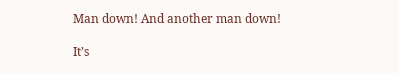Man down! And another man down!

It’s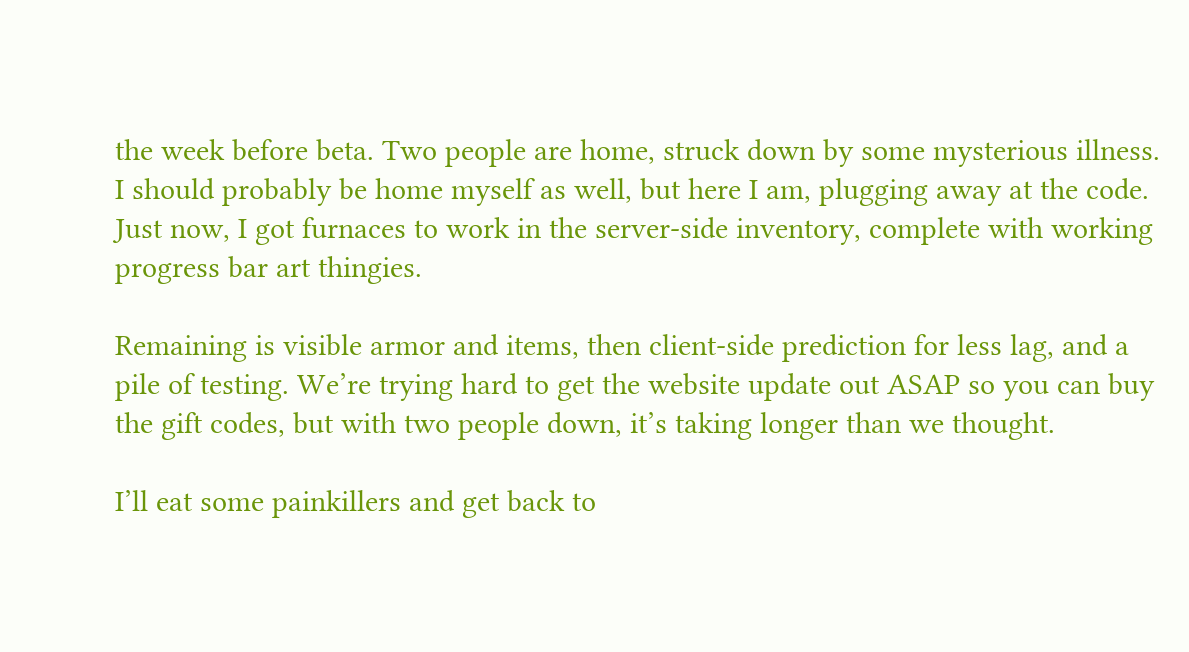the week before beta. Two people are home, struck down by some mysterious illness. I should probably be home myself as well, but here I am, plugging away at the code. Just now, I got furnaces to work in the server-side inventory, complete with working progress bar art thingies.

Remaining is visible armor and items, then client-side prediction for less lag, and a pile of testing. We’re trying hard to get the website update out ASAP so you can buy the gift codes, but with two people down, it’s taking longer than we thought.

I’ll eat some painkillers and get back to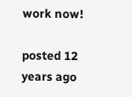work now!

posted 12 years ago